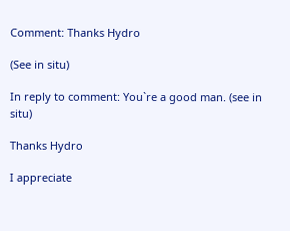Comment: Thanks Hydro

(See in situ)

In reply to comment: You`re a good man. (see in situ)

Thanks Hydro

I appreciate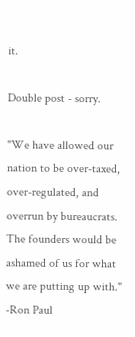it.

Double post - sorry.

"We have allowed our nation to be over-taxed, over-regulated, and overrun by bureaucrats. The founders would be ashamed of us for what we are putting up with."
-Ron Paul